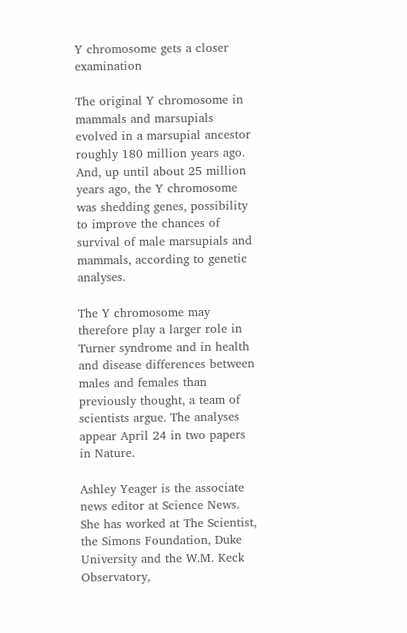Y chromosome gets a closer examination

The original Y chromosome in mammals and marsupials evolved in a marsupial ancestor roughly 180 million years ago. And, up until about 25 million years ago, the Y chromosome was shedding genes, possibility to improve the chances of survival of male marsupials and mammals, according to genetic analyses.

The Y chromosome may therefore play a larger role in Turner syndrome and in health and disease differences between males and females than previously thought, a team of scientists argue. The analyses appear April 24 in two papers in Nature.

Ashley Yeager is the associate news editor at Science News. She has worked at The Scientist, the Simons Foundation, Duke University and the W.M. Keck Observatory,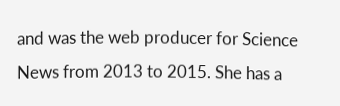and was the web producer for Science News from 2013 to 2015. She has a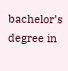bachelor’s degree in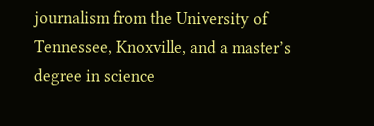journalism from the University of Tennessee, Knoxville, and a master’s degree in science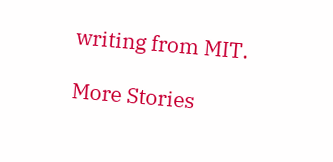writing from MIT.

More Stories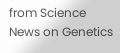from Science News on Genetics